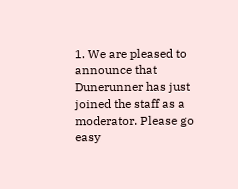1. We are pleased to announce that Dunerunner has just joined the staff as a moderator. Please go easy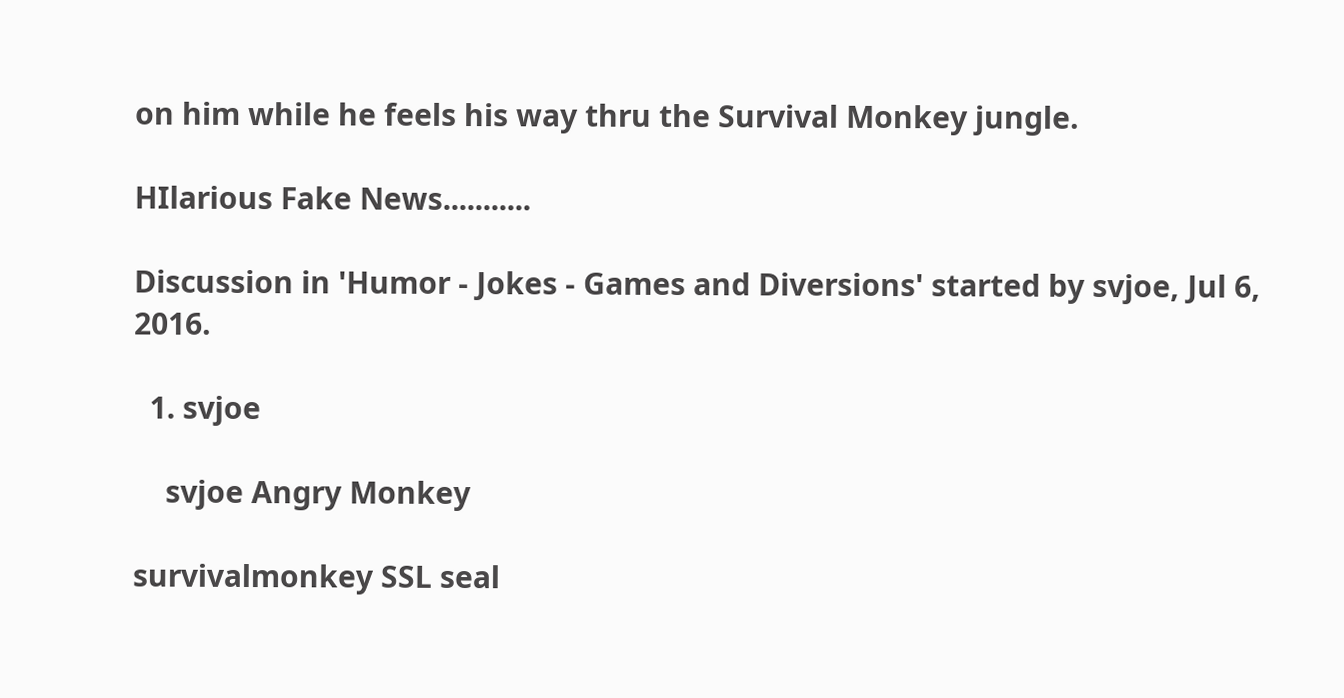on him while he feels his way thru the Survival Monkey jungle.

HIlarious Fake News...........

Discussion in 'Humor - Jokes - Games and Diversions' started by svjoe, Jul 6, 2016.

  1. svjoe

    svjoe Angry Monkey

survivalmonkey SSL seal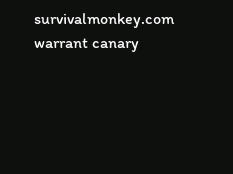survivalmonkey.com warrant canary